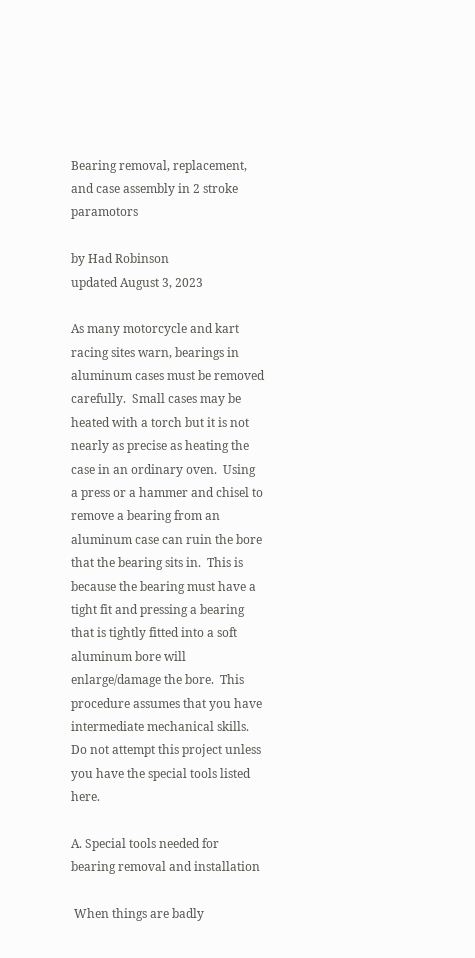Bearing removal, replacement, and case assembly in 2 stroke paramotors

by Had Robinson
updated August 3, 2023

As many motorcycle and kart racing sites warn, bearings in aluminum cases must be removed carefully.  Small cases may be heated with a torch but it is not nearly as precise as heating the case in an ordinary oven.  Using a press or a hammer and chisel to remove a bearing from an aluminum case can ruin the bore that the bearing sits in.  This is because the bearing must have a tight fit and pressing a bearing that is tightly fitted into a soft aluminum bore will enlarge/damage the bore.  This procedure assumes that you have intermediate mechanical skills.  Do not attempt this project unless you have the special tools listed here.

A. Special tools needed for bearing removal and installation

 When things are badly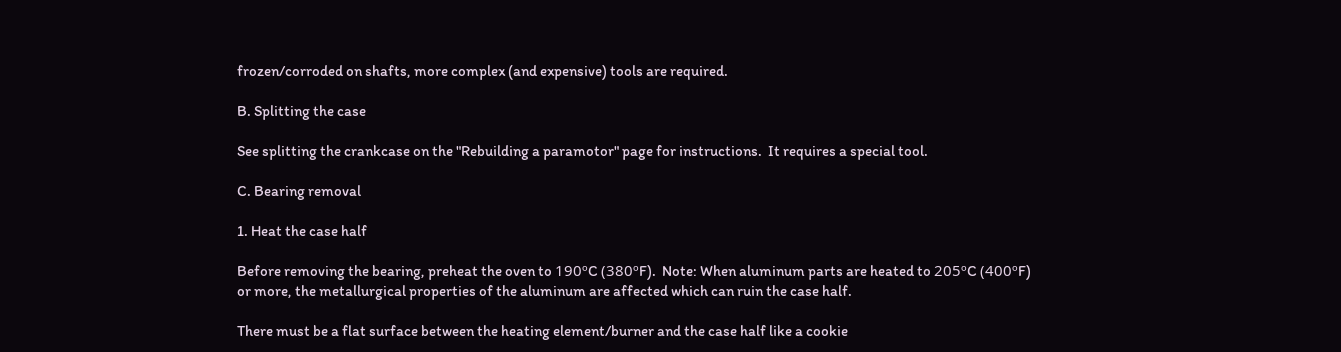frozen/corroded on shafts, more complex (and expensive) tools are required.

B. Splitting the case

See splitting the crankcase on the "Rebuilding a paramotor" page for instructions.  It requires a special tool.

C. Bearing removal

1. Heat the case half

Before removing the bearing, preheat the oven to 190ºC (380ºF).  Note: When aluminum parts are heated to 205ºC (400ºF) or more, the metallurgical properties of the aluminum are affected which can ruin the case half.

There must be a flat surface between the heating element/burner and the case half like a cookie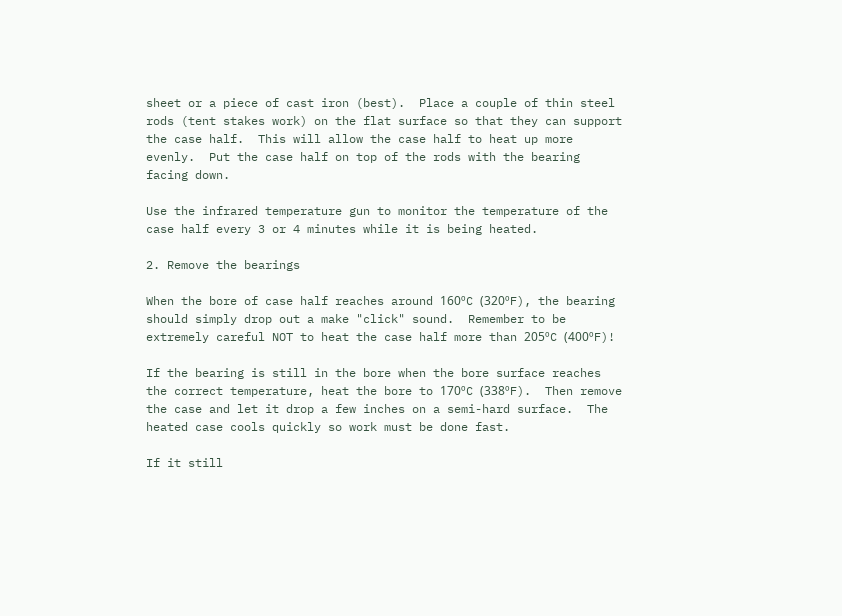sheet or a piece of cast iron (best).  Place a couple of thin steel rods (tent stakes work) on the flat surface so that they can support the case half.  This will allow the case half to heat up more evenly.  Put the case half on top of the rods with the bearing facing down.

Use the infrared temperature gun to monitor the temperature of the case half every 3 or 4 minutes while it is being heated.

2. Remove the bearings

When the bore of case half reaches around 160ºC (320ºF), the bearing should simply drop out a make "click" sound.  Remember to be extremely careful NOT to heat the case half more than 205ºC (400ºF)!

If the bearing is still in the bore when the bore surface reaches the correct temperature, heat the bore to 170ºC (338ºF).  Then remove the case and let it drop a few inches on a semi-hard surface.  The heated case cools quickly so work must be done fast.

If it still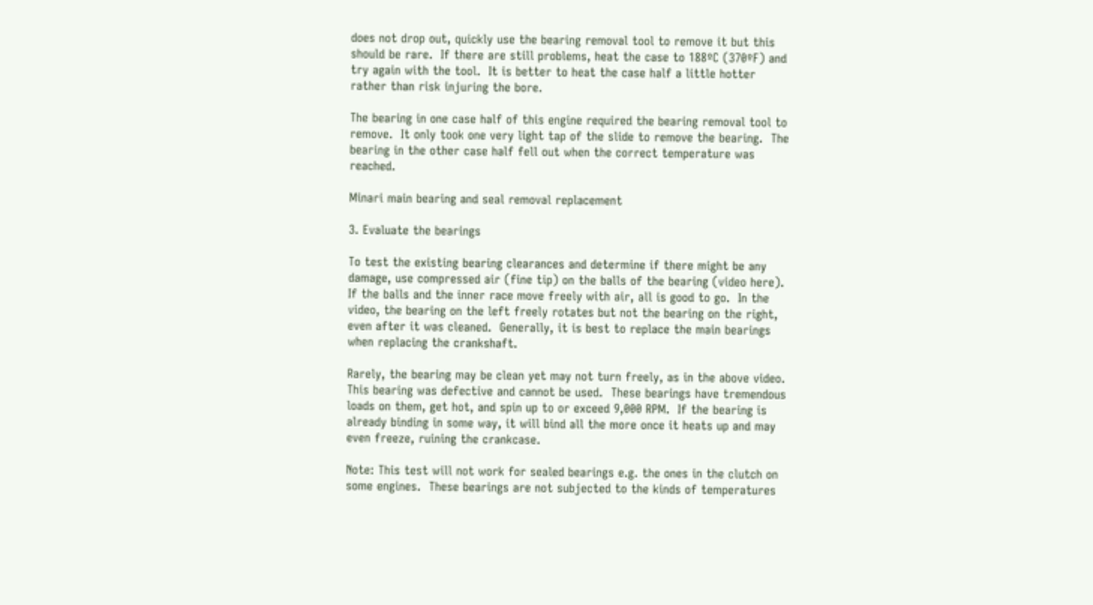does not drop out, quickly use the bearing removal tool to remove it but this should be rare.  If there are still problems, heat the case to 188ºC (370ºF) and try again with the tool.  It is better to heat the case half a little hotter rather than risk injuring the bore.

The bearing in one case half of this engine required the bearing removal tool to remove.  It only took one very light tap of the slide to remove the bearing.  The bearing in the other case half fell out when the correct temperature was reached.

Minari main bearing and seal removal replacement

3. Evaluate the bearings

To test the existing bearing clearances and determine if there might be any damage, use compressed air (fine tip) on the balls of the bearing (video here).  If the balls and the inner race move freely with air, all is good to go.  In the video, the bearing on the left freely rotates but not the bearing on the right, even after it was cleaned.  Generally, it is best to replace the main bearings when replacing the crankshaft.

Rarely, the bearing may be clean yet may not turn freely, as in the above video.  This bearing was defective and cannot be used.  These bearings have tremendous loads on them, get hot, and spin up to or exceed 9,000 RPM.  If the bearing is already binding in some way, it will bind all the more once it heats up and may even freeze, ruining the crankcase.

Note: This test will not work for sealed bearings e.g. the ones in the clutch on some engines.  These bearings are not subjected to the kinds of temperatures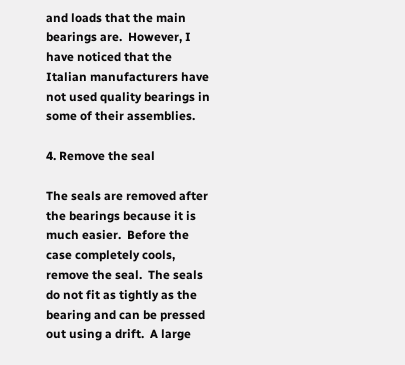and loads that the main bearings are.  However, I have noticed that the Italian manufacturers have not used quality bearings in some of their assemblies.

4. Remove the seal

The seals are removed after the bearings because it is much easier.  Before the case completely cools, remove the seal.  The seals do not fit as tightly as the bearing and can be pressed out using a drift.  A large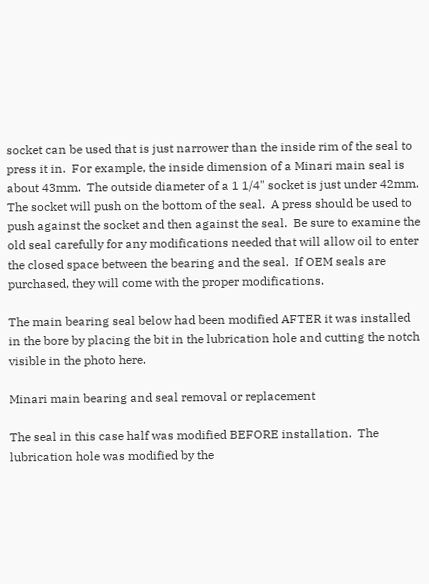socket can be used that is just narrower than the inside rim of the seal to press it in.  For example, the inside dimension of a Minari main seal is about 43mm.  The outside diameter of a 1 1/4" socket is just under 42mm.  The socket will push on the bottom of the seal.  A press should be used to push against the socket and then against the seal.  Be sure to examine the old seal carefully for any modifications needed that will allow oil to enter the closed space between the bearing and the seal.  If OEM seals are purchased, they will come with the proper modifications.

The main bearing seal below had been modified AFTER it was installed in the bore by placing the bit in the lubrication hole and cutting the notch visible in the photo here.

Minari main bearing and seal removal or replacement

The seal in this case half was modified BEFORE installation.  The lubrication hole was modified by the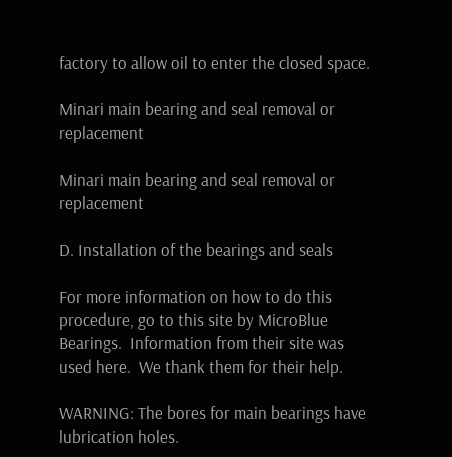factory to allow oil to enter the closed space.

Minari main bearing and seal removal or replacement

Minari main bearing and seal removal or replacement

D. Installation of the bearings and seals

For more information on how to do this procedure, go to this site by MicroBlue Bearings.  Information from their site was used here.  We thank them for their help.

WARNING: The bores for main bearings have lubrication holes.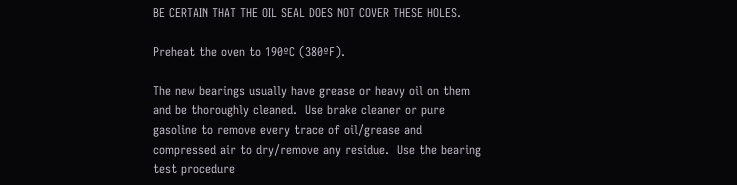BE CERTAIN THAT THE OIL SEAL DOES NOT COVER THESE HOLES.

Preheat the oven to 190ºC (380ºF).

The new bearings usually have grease or heavy oil on them and be thoroughly cleaned.  Use brake cleaner or pure gasoline to remove every trace of oil/grease and compressed air to dry/remove any residue.  Use the bearing test procedure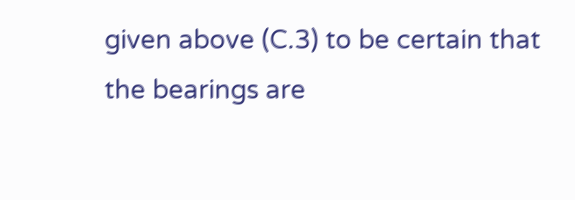given above (C.3) to be certain that the bearings are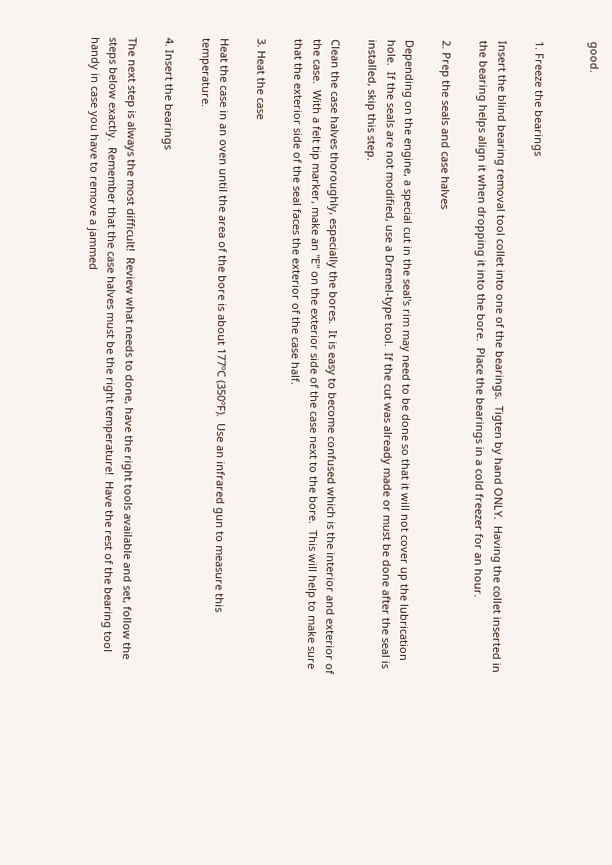good.


1. Freeze the bearings

Insert the blind bearing removal tool collet into one of the bearings.  Tigten by hand ONLY.  Having the collet inserted in the bearing helps align it when dropping it into the bore.  Place the bearings in a cold freezer for an hour.

2. Prep the seals and case halves

Depending on the engine, a special cut in the seal's rim may need to be done so that it will not cover up the lubrication hole.  If the seals are not modified, use a Dremel-type tool.  If the cut was already made or must be done after the seal is installed, skip this step.

Clean the case halves thoroughly, especially the bores.  It is easy to become confused which is the interior and exterior of the case.  With a felt tip marker, make an "E" on the exterior side of the case next to the bore.  This will help to make sure that the exterior side of the seal faces the exterior of the case half.

3. Heat the case

Heat the case in an oven until the area of the bore is about 177ºC (350ºF).  Use an infrared gun to measure this temperature.

4. Insert the bearings

The next step is always the most difficult!  Review what needs to done, have the right tools available and set, follow the steps below exactly.  Remember that the case halves must be the right temperature!  Have the rest of the bearing tool handy in case you have to remove a jammed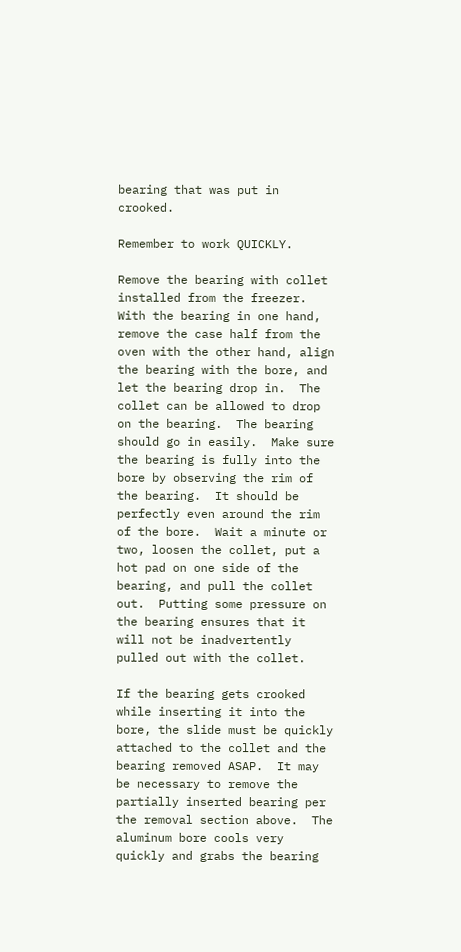bearing that was put in crooked.

Remember to work QUICKLY.

Remove the bearing with collet installed from the freezer.  With the bearing in one hand, remove the case half from the oven with the other hand, align the bearing with the bore, and let the bearing drop in.  The collet can be allowed to drop on the bearing.  The bearing should go in easily.  Make sure the bearing is fully into the bore by observing the rim of the bearing.  It should be perfectly even around the rim of the bore.  Wait a minute or two, loosen the collet, put a hot pad on one side of the bearing, and pull the collet out.  Putting some pressure on the bearing ensures that it will not be inadvertently pulled out with the collet.

If the bearing gets crooked while inserting it into the bore, the slide must be quickly attached to the collet and the bearing removed ASAP.  It may be necessary to remove the partially inserted bearing per the removal section above.  The aluminum bore cools very quickly and grabs the bearing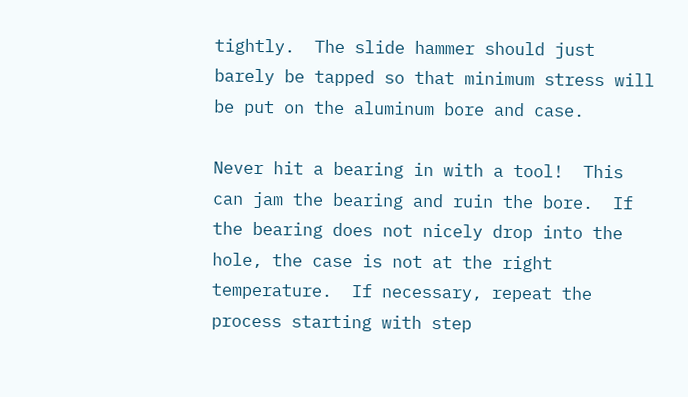tightly.  The slide hammer should just barely be tapped so that minimum stress will be put on the aluminum bore and case.

Never hit a bearing in with a tool!  This can jam the bearing and ruin the bore.  If the bearing does not nicely drop into the hole, the case is not at the right temperature.  If necessary, repeat the process starting with step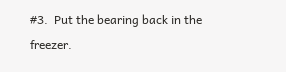#3.  Put the bearing back in the freezer.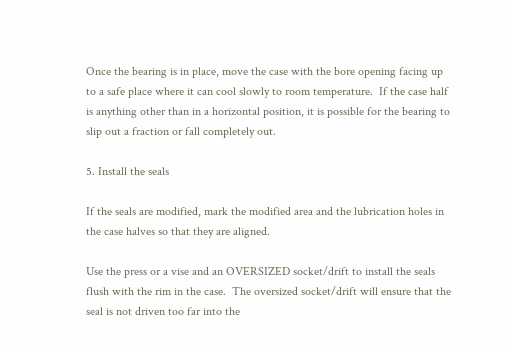Once the bearing is in place, move the case with the bore opening facing up to a safe place where it can cool slowly to room temperature.  If the case half is anything other than in a horizontal position, it is possible for the bearing to slip out a fraction or fall completely out.

5. Install the seals

If the seals are modified, mark the modified area and the lubrication holes in the case halves so that they are aligned.

Use the press or a vise and an OVERSIZED socket/drift to install the seals flush with the rim in the case.  The oversized socket/drift will ensure that the seal is not driven too far into the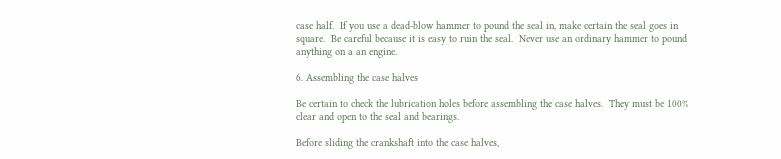case half.  If you use a dead-blow hammer to pound the seal in, make certain the seal goes in square.  Be careful because it is easy to ruin the seal.  Never use an ordinary hammer to pound anything on a an engine.

6. Assembling the case halves

Be certain to check the lubrication holes before assembling the case halves.  They must be 100% clear and open to the seal and bearings.

Before sliding the crankshaft into the case halves,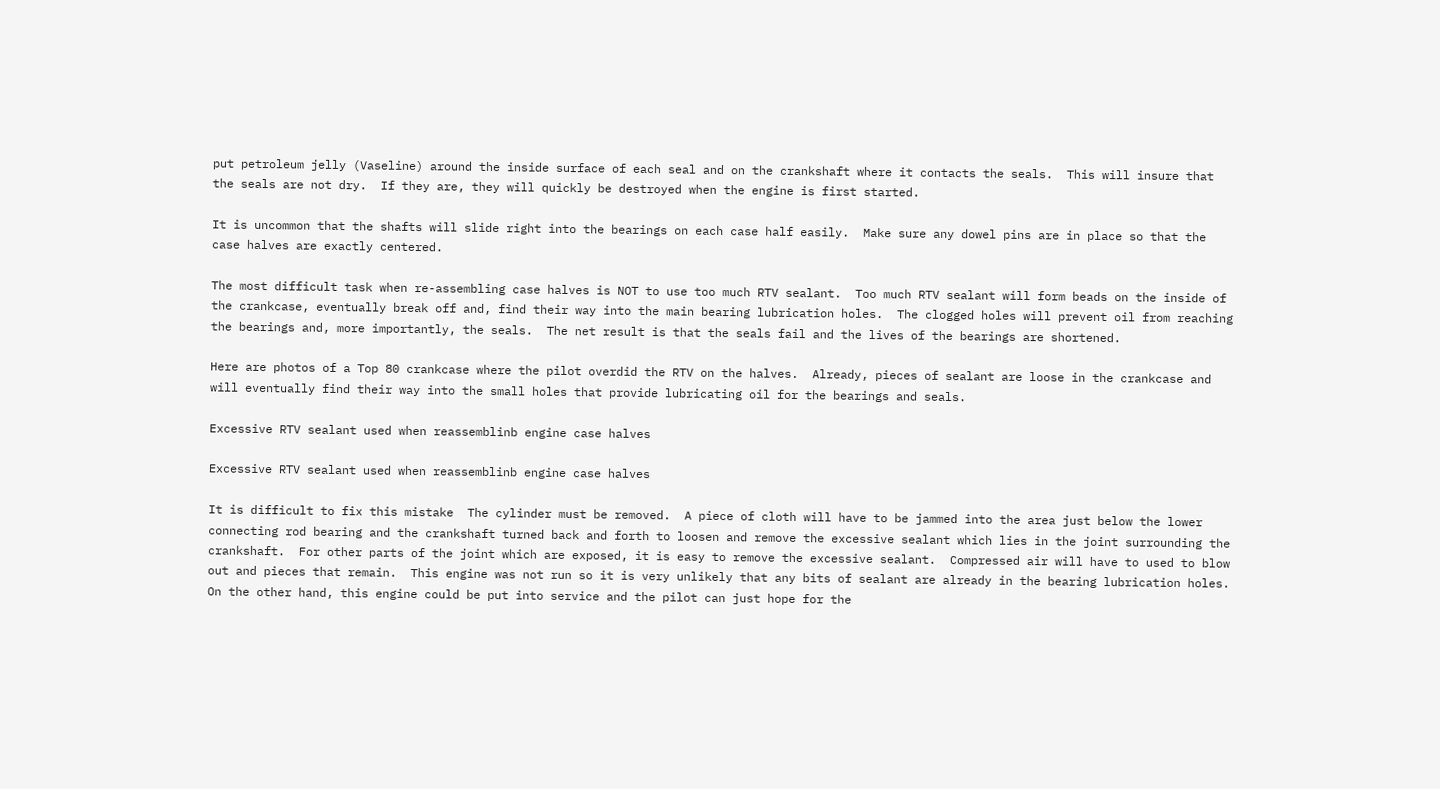put petroleum jelly (Vaseline) around the inside surface of each seal and on the crankshaft where it contacts the seals.  This will insure that the seals are not dry.  If they are, they will quickly be destroyed when the engine is first started.

It is uncommon that the shafts will slide right into the bearings on each case half easily.  Make sure any dowel pins are in place so that the case halves are exactly centered.

The most difficult task when re-assembling case halves is NOT to use too much RTV sealant.  Too much RTV sealant will form beads on the inside of the crankcase, eventually break off and, find their way into the main bearing lubrication holes.  The clogged holes will prevent oil from reaching the bearings and, more importantly, the seals.  The net result is that the seals fail and the lives of the bearings are shortened.

Here are photos of a Top 80 crankcase where the pilot overdid the RTV on the halves.  Already, pieces of sealant are loose in the crankcase and will eventually find their way into the small holes that provide lubricating oil for the bearings and seals.

Excessive RTV sealant used when reassemblinb engine case halves

Excessive RTV sealant used when reassemblinb engine case halves

It is difficult to fix this mistake  The cylinder must be removed.  A piece of cloth will have to be jammed into the area just below the lower connecting rod bearing and the crankshaft turned back and forth to loosen and remove the excessive sealant which lies in the joint surrounding the crankshaft.  For other parts of the joint which are exposed, it is easy to remove the excessive sealant.  Compressed air will have to used to blow out and pieces that remain.  This engine was not run so it is very unlikely that any bits of sealant are already in the bearing lubrication holes.  On the other hand, this engine could be put into service and the pilot can just hope for the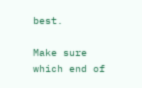best.

Make sure which end of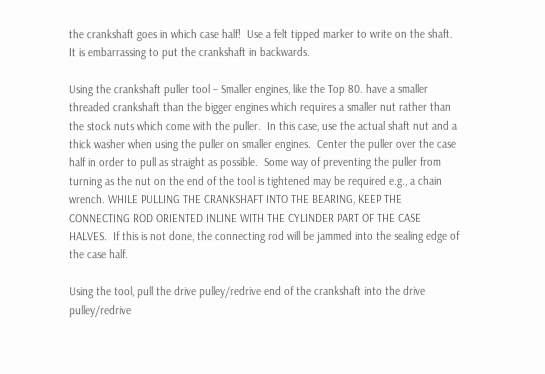the crankshaft goes in which case half!  Use a felt tipped marker to write on the shaft.  It is embarrassing to put the crankshaft in backwards.

Using the crankshaft puller tool – Smaller engines, like the Top 80. have a smaller threaded crankshaft than the bigger engines which requires a smaller nut rather than the stock nuts which come with the puller.  In this case, use the actual shaft nut and a thick washer when using the puller on smaller engines.  Center the puller over the case half in order to pull as straight as possible.  Some way of preventing the puller from turning as the nut on the end of the tool is tightened may be required e.g., a chain wrench. WHILE PULLING THE CRANKSHAFT INTO THE BEARING, KEEP THE CONNECTING ROD ORIENTED INLINE WITH THE CYLINDER PART OF THE CASE HALVES.  If this is not done, the connecting rod will be jammed into the sealing edge of the case half.

Using the tool, pull the drive pulley/redrive end of the crankshaft into the drive pulley/redrive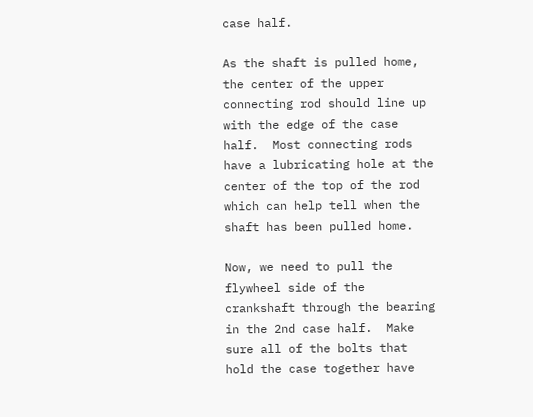case half.

As the shaft is pulled home, the center of the upper connecting rod should line up with the edge of the case half.  Most connecting rods have a lubricating hole at the center of the top of the rod which can help tell when the shaft has been pulled home.

Now, we need to pull the flywheel side of the crankshaft through the bearing in the 2nd case half.  Make sure all of the bolts that hold the case together have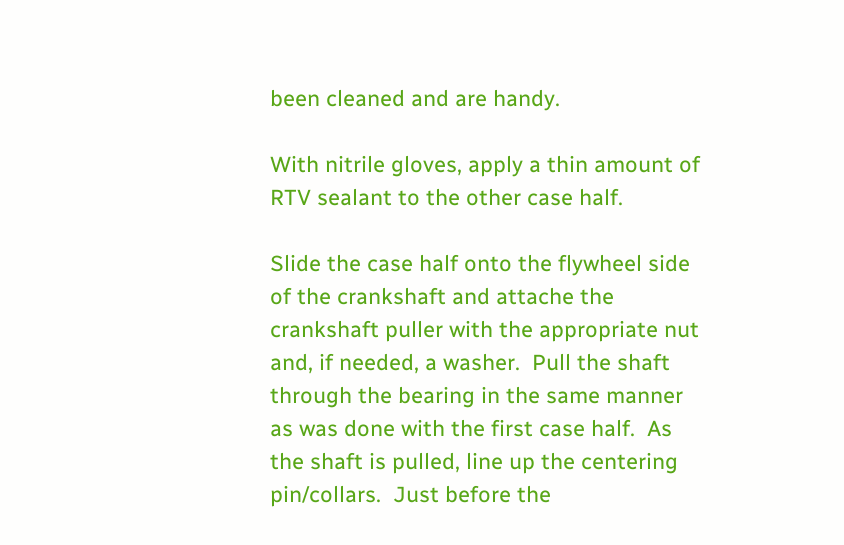been cleaned and are handy.

With nitrile gloves, apply a thin amount of RTV sealant to the other case half.

Slide the case half onto the flywheel side of the crankshaft and attache the crankshaft puller with the appropriate nut and, if needed, a washer.  Pull the shaft through the bearing in the same manner as was done with the first case half.  As the shaft is pulled, line up the centering pin/collars.  Just before the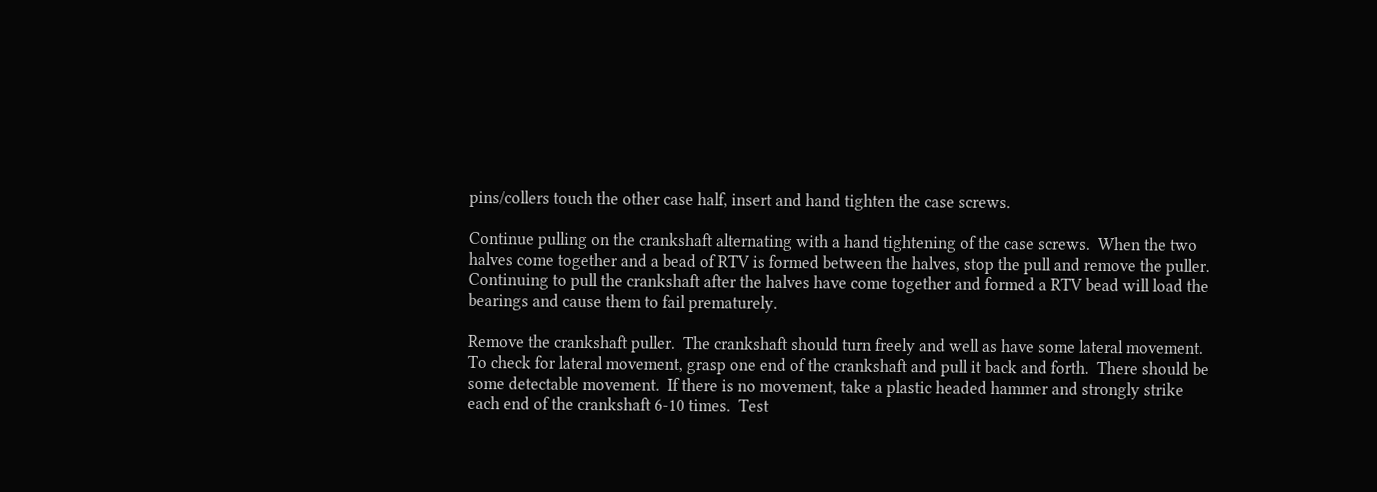pins/collers touch the other case half, insert and hand tighten the case screws.

Continue pulling on the crankshaft alternating with a hand tightening of the case screws.  When the two halves come together and a bead of RTV is formed between the halves, stop the pull and remove the puller.  Continuing to pull the crankshaft after the halves have come together and formed a RTV bead will load the bearings and cause them to fail prematurely.

Remove the crankshaft puller.  The crankshaft should turn freely and well as have some lateral movement.  To check for lateral movement, grasp one end of the crankshaft and pull it back and forth.  There should be some detectable movement.  If there is no movement, take a plastic headed hammer and strongly strike each end of the crankshaft 6-10 times.  Test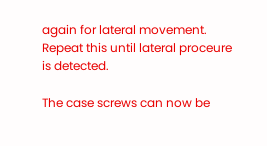again for lateral movement.  Repeat this until lateral proceure is detected.

The case screws can now be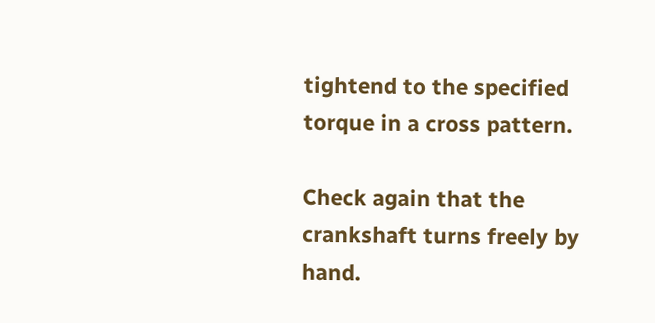tightend to the specified torque in a cross pattern.

Check again that the crankshaft turns freely by hand.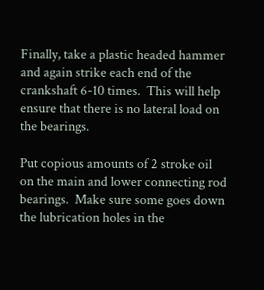Finally, take a plastic headed hammer and again strike each end of the crankshaft 6-10 times.  This will help ensure that there is no lateral load on the bearings.

Put copious amounts of 2 stroke oil on the main and lower connecting rod bearings.  Make sure some goes down the lubrication holes in the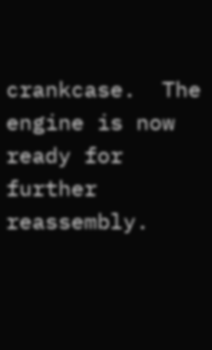crankcase.  The engine is now ready for further reassembly.